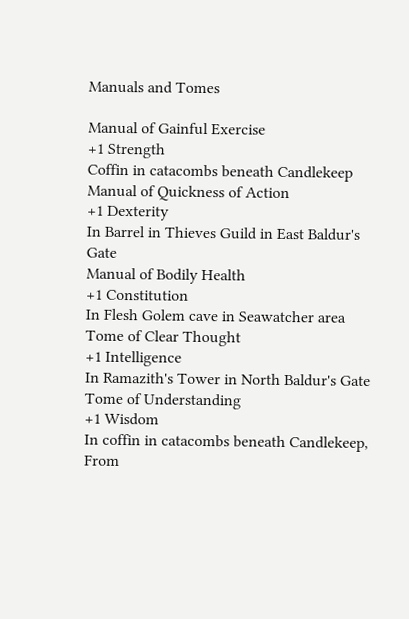Manuals and Tomes

Manual of Gainful Exercise
+1 Strength
Coffin in catacombs beneath Candlekeep
Manual of Quickness of Action
+1 Dexterity
In Barrel in Thieves Guild in East Baldur's Gate
Manual of Bodily Health
+1 Constitution
In Flesh Golem cave in Seawatcher area
Tome of Clear Thought
+1 Intelligence
In Ramazith's Tower in North Baldur's Gate
Tome of Understanding
+1 Wisdom
In coffin in catacombs beneath Candlekeep, From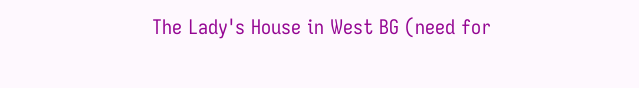The Lady's House in West BG (need for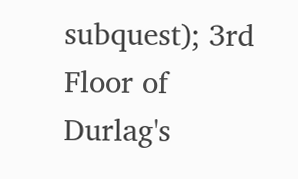subquest); 3rd Floor of Durlag's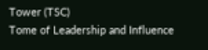Tower (TSC)
Tome of Leadership and Influence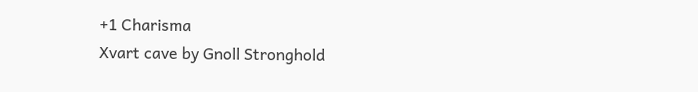+1 Charisma
Xvart cave by Gnoll Stronghold